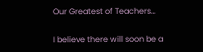Our Greatest of Teachers…

I believe there will soon be a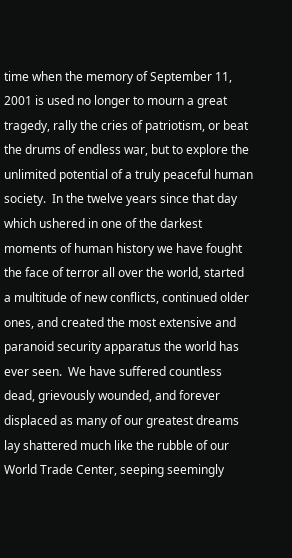time when the memory of September 11, 2001 is used no longer to mourn a great tragedy, rally the cries of patriotism, or beat the drums of endless war, but to explore the unlimited potential of a truly peaceful human society.  In the twelve years since that day which ushered in one of the darkest moments of human history we have fought the face of terror all over the world, started a multitude of new conflicts, continued older ones, and created the most extensive and paranoid security apparatus the world has ever seen.  We have suffered countless dead, grievously wounded, and forever displaced as many of our greatest dreams lay shattered much like the rubble of our World Trade Center, seeping seemingly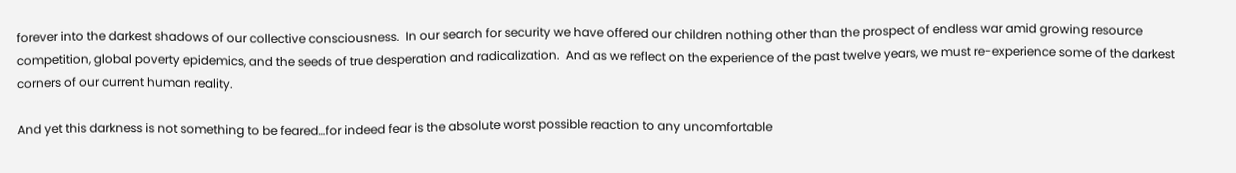forever into the darkest shadows of our collective consciousness.  In our search for security we have offered our children nothing other than the prospect of endless war amid growing resource competition, global poverty epidemics, and the seeds of true desperation and radicalization.  And as we reflect on the experience of the past twelve years, we must re-experience some of the darkest corners of our current human reality.

And yet this darkness is not something to be feared…for indeed fear is the absolute worst possible reaction to any uncomfortable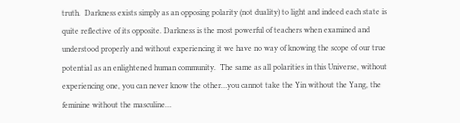truth.  Darkness exists simply as an opposing polarity (not duality) to light and indeed each state is quite reflective of its opposite. Darkness is the most powerful of teachers when examined and understood properly and without experiencing it we have no way of knowing the scope of our true potential as an enlightened human community.  The same as all polarities in this Universe, without experiencing one, you can never know the other…you cannot take the Yin without the Yang, the feminine without the masculine…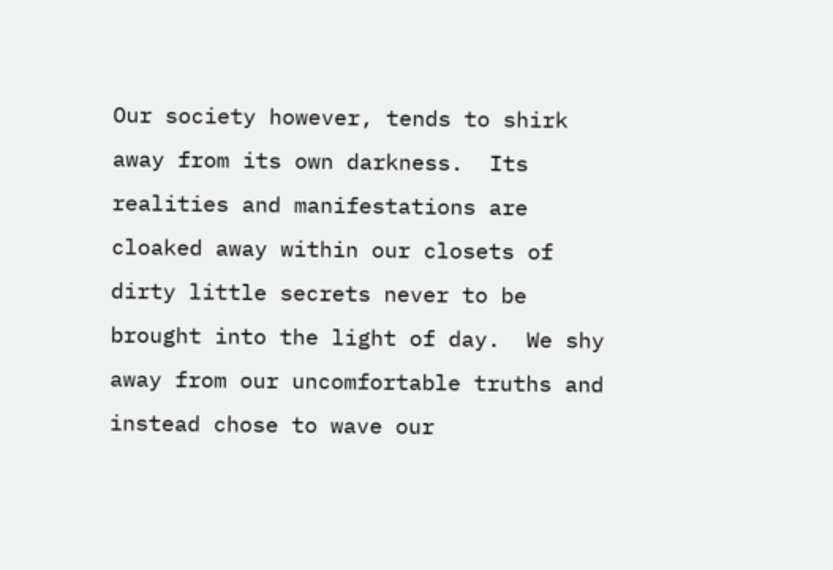Our society however, tends to shirk away from its own darkness.  Its realities and manifestations are cloaked away within our closets of dirty little secrets never to be brought into the light of day.  We shy away from our uncomfortable truths and instead chose to wave our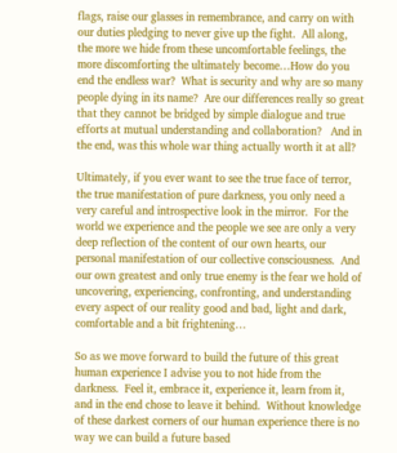flags, raise our glasses in remembrance, and carry on with our duties pledging to never give up the fight.  All along, the more we hide from these uncomfortable feelings, the more discomforting the ultimately become…How do you end the endless war?  What is security and why are so many people dying in its name?  Are our differences really so great that they cannot be bridged by simple dialogue and true efforts at mutual understanding and collaboration?   And in the end, was this whole war thing actually worth it at all?

Ultimately, if you ever want to see the true face of terror, the true manifestation of pure darkness, you only need a very careful and introspective look in the mirror.  For the world we experience and the people we see are only a very deep reflection of the content of our own hearts, our personal manifestation of our collective consciousness.  And our own greatest and only true enemy is the fear we hold of uncovering, experiencing, confronting, and understanding every aspect of our reality good and bad, light and dark, comfortable and a bit frightening…

So as we move forward to build the future of this great human experience I advise you to not hide from the darkness.  Feel it, embrace it, experience it, learn from it, and in the end chose to leave it behind.  Without knowledge of these darkest corners of our human experience there is no way we can build a future based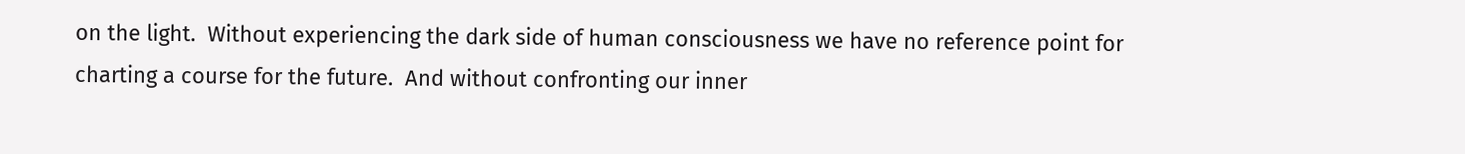on the light.  Without experiencing the dark side of human consciousness we have no reference point for charting a course for the future.  And without confronting our inner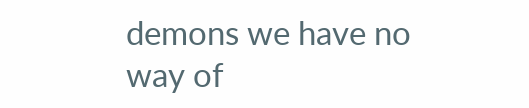demons we have no way of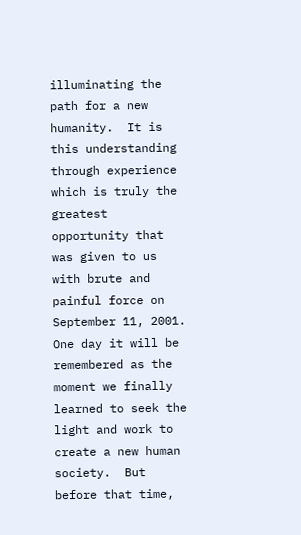illuminating the path for a new humanity.  It is this understanding through experience which is truly the greatest opportunity that was given to us with brute and painful force on September 11, 2001. One day it will be remembered as the moment we finally learned to seek the light and work to create a new human society.  But before that time,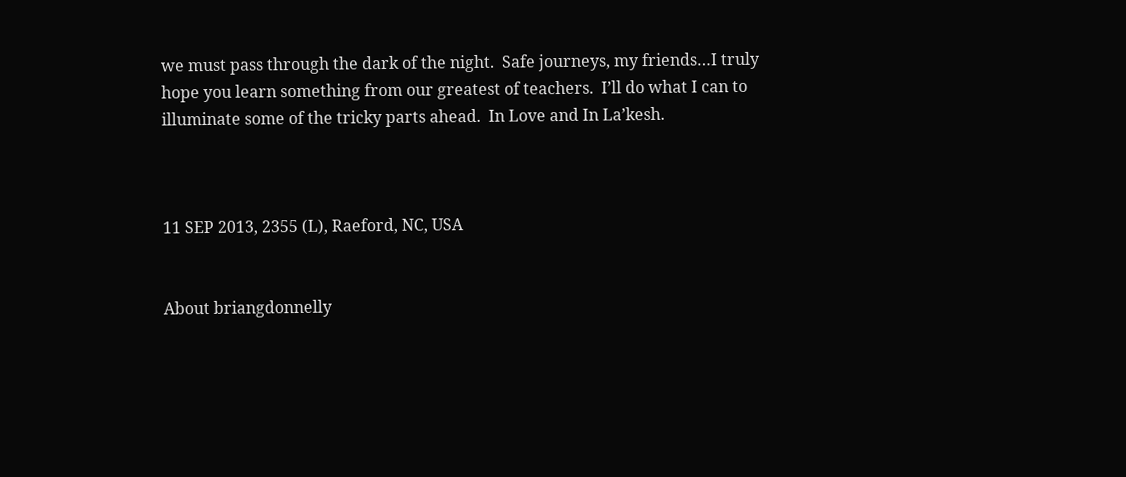we must pass through the dark of the night.  Safe journeys, my friends…I truly hope you learn something from our greatest of teachers.  I’ll do what I can to illuminate some of the tricky parts ahead.  In Love and In La’kesh.



11 SEP 2013, 2355 (L), Raeford, NC, USA


About briangdonnelly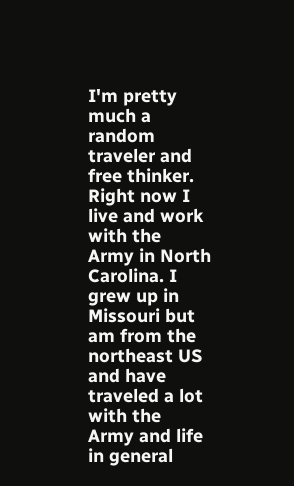I'm pretty much a random traveler and free thinker. Right now I live and work with the Army in North Carolina. I grew up in Missouri but am from the northeast US and have traveled a lot with the Army and life in general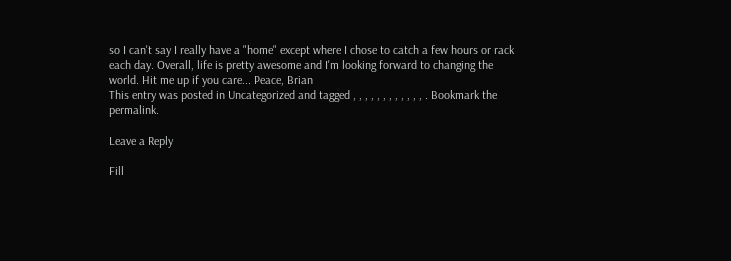so I can't say I really have a "home" except where I chose to catch a few hours or rack each day. Overall, life is pretty awesome and I'm looking forward to changing the world. Hit me up if you care... Peace, Brian
This entry was posted in Uncategorized and tagged , , , , , , , , , , , , . Bookmark the permalink.

Leave a Reply

Fill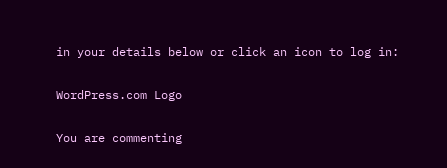in your details below or click an icon to log in:

WordPress.com Logo

You are commenting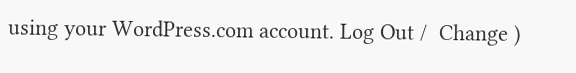using your WordPress.com account. Log Out /  Change )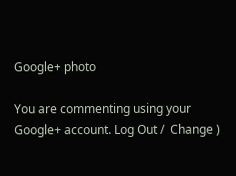Google+ photo

You are commenting using your Google+ account. Log Out /  Change )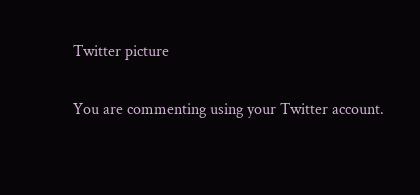Twitter picture

You are commenting using your Twitter account.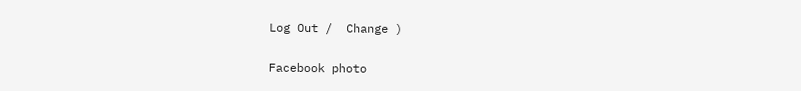Log Out /  Change )

Facebook photo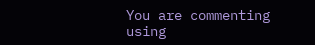You are commenting using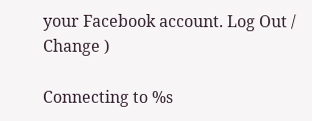your Facebook account. Log Out /  Change )

Connecting to %s